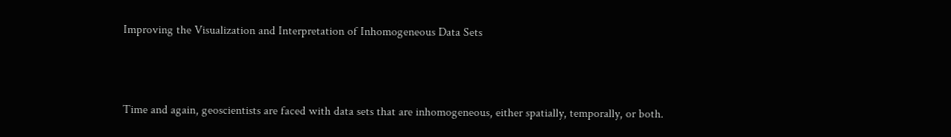Improving the Visualization and Interpretation of Inhomogeneous Data Sets



Time and again, geoscientists are faced with data sets that are inhomogeneous, either spatially, temporally, or both.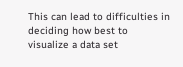This can lead to difficulties in deciding how best to visualize a data set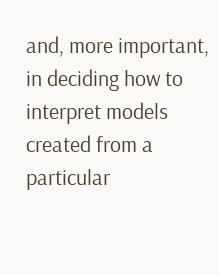and, more important, in deciding how to interpret models created from a particular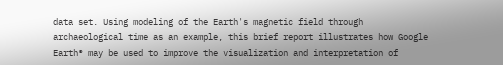data set. Using modeling of the Earth's magnetic field through archaeological time as an example, this brief report illustrates how Google Earth® may be used to improve the visualization and interpretation of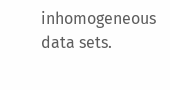inhomogeneous data sets.